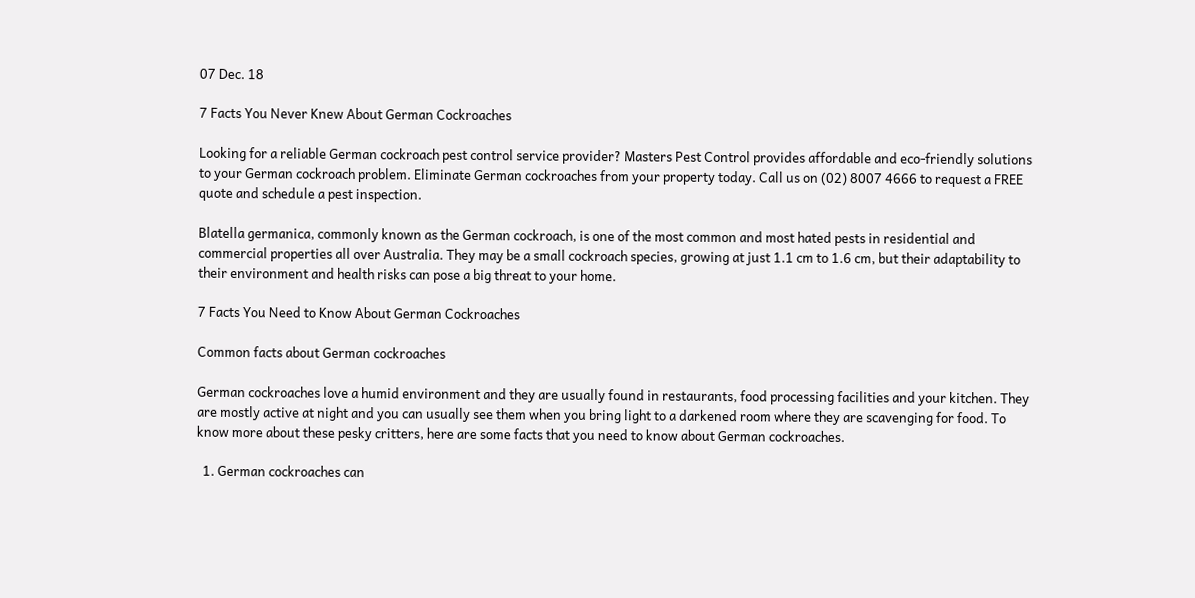07 Dec. 18

7 Facts You Never Knew About German Cockroaches

Looking for a reliable German cockroach pest control service provider? Masters Pest Control provides affordable and eco-friendly solutions to your German cockroach problem. Eliminate German cockroaches from your property today. Call us on (02) 8007 4666 to request a FREE quote and schedule a pest inspection.

Blatella germanica, commonly known as the German cockroach, is one of the most common and most hated pests in residential and commercial properties all over Australia. They may be a small cockroach species, growing at just 1.1 cm to 1.6 cm, but their adaptability to their environment and health risks can pose a big threat to your home.

7 Facts You Need to Know About German Cockroaches

Common facts about German cockroaches

German cockroaches love a humid environment and they are usually found in restaurants, food processing facilities and your kitchen. They are mostly active at night and you can usually see them when you bring light to a darkened room where they are scavenging for food. To know more about these pesky critters, here are some facts that you need to know about German cockroaches.

  1. German cockroaches can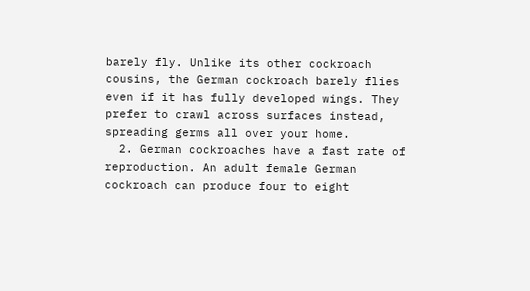barely fly. Unlike its other cockroach cousins, the German cockroach barely flies even if it has fully developed wings. They prefer to crawl across surfaces instead, spreading germs all over your home.
  2. German cockroaches have a fast rate of reproduction. An adult female German cockroach can produce four to eight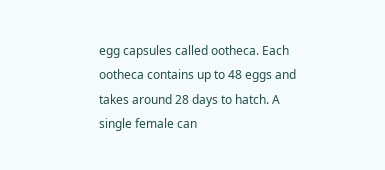egg capsules called ootheca. Each ootheca contains up to 48 eggs and takes around 28 days to hatch. A single female can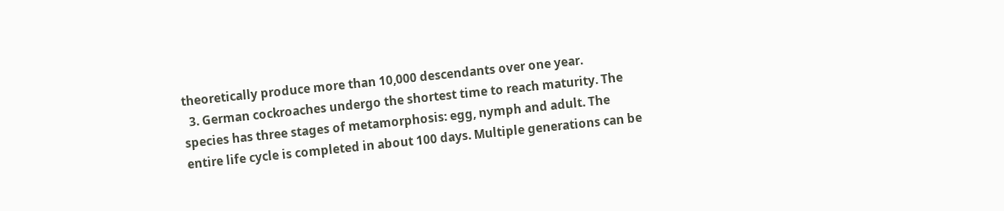theoretically produce more than 10,000 descendants over one year.
  3. German cockroaches undergo the shortest time to reach maturity. The species has three stages of metamorphosis: egg, nymph and adult. The entire life cycle is completed in about 100 days. Multiple generations can be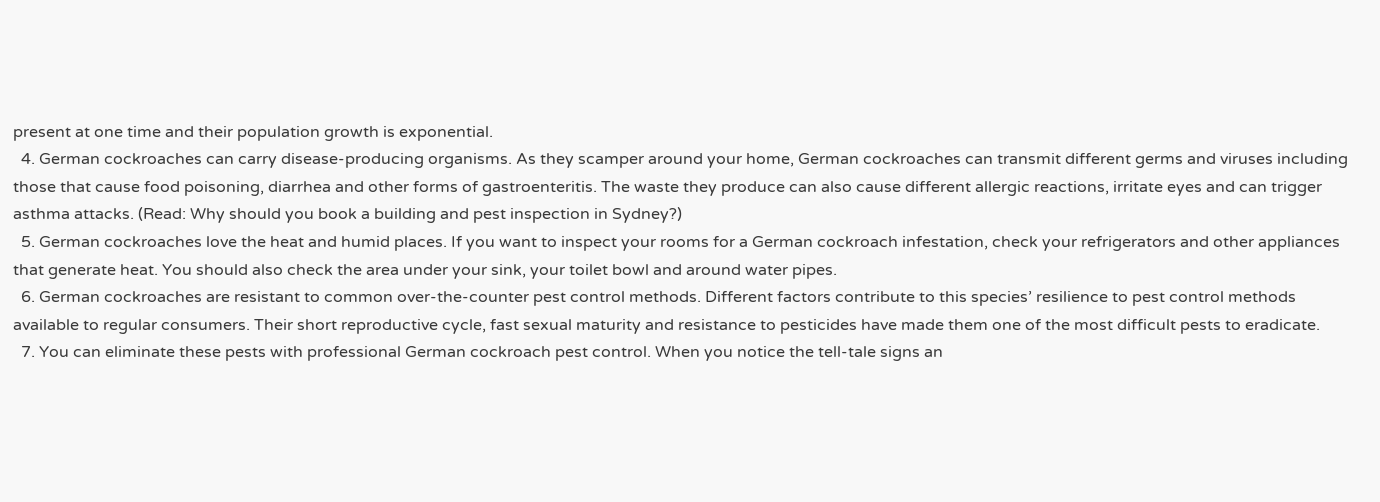present at one time and their population growth is exponential.
  4. German cockroaches can carry disease-producing organisms. As they scamper around your home, German cockroaches can transmit different germs and viruses including those that cause food poisoning, diarrhea and other forms of gastroenteritis. The waste they produce can also cause different allergic reactions, irritate eyes and can trigger asthma attacks. (Read: Why should you book a building and pest inspection in Sydney?)
  5. German cockroaches love the heat and humid places. If you want to inspect your rooms for a German cockroach infestation, check your refrigerators and other appliances that generate heat. You should also check the area under your sink, your toilet bowl and around water pipes.
  6. German cockroaches are resistant to common over-the-counter pest control methods. Different factors contribute to this species’ resilience to pest control methods available to regular consumers. Their short reproductive cycle, fast sexual maturity and resistance to pesticides have made them one of the most difficult pests to eradicate.
  7. You can eliminate these pests with professional German cockroach pest control. When you notice the tell-tale signs an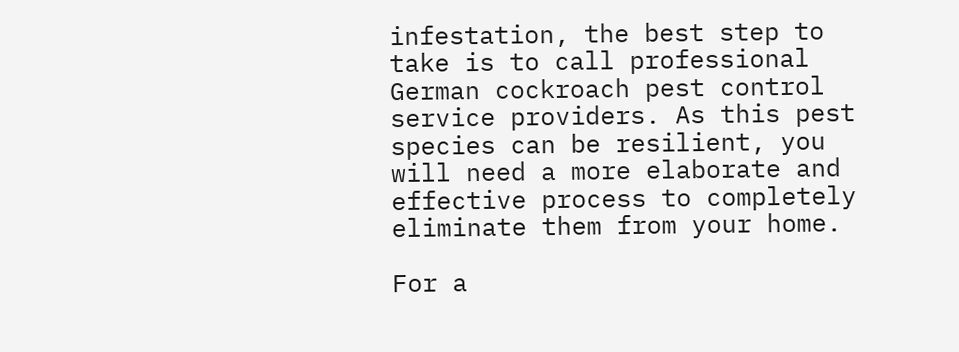infestation, the best step to take is to call professional German cockroach pest control service providers. As this pest species can be resilient, you will need a more elaborate and effective process to completely eliminate them from your home.

For a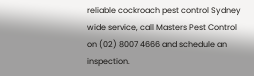reliable cockroach pest control Sydney wide service, call Masters Pest Control on (02) 8007 4666 and schedule an inspection.